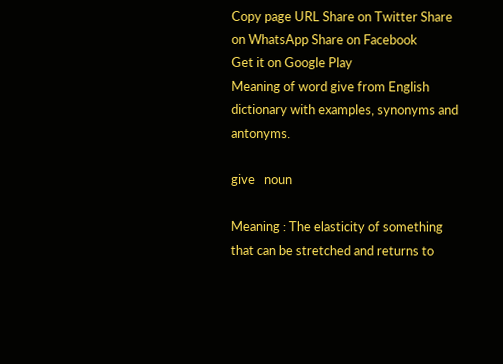Copy page URL Share on Twitter Share on WhatsApp Share on Facebook
Get it on Google Play
Meaning of word give from English dictionary with examples, synonyms and antonyms.

give   noun

Meaning : The elasticity of something that can be stretched and returns to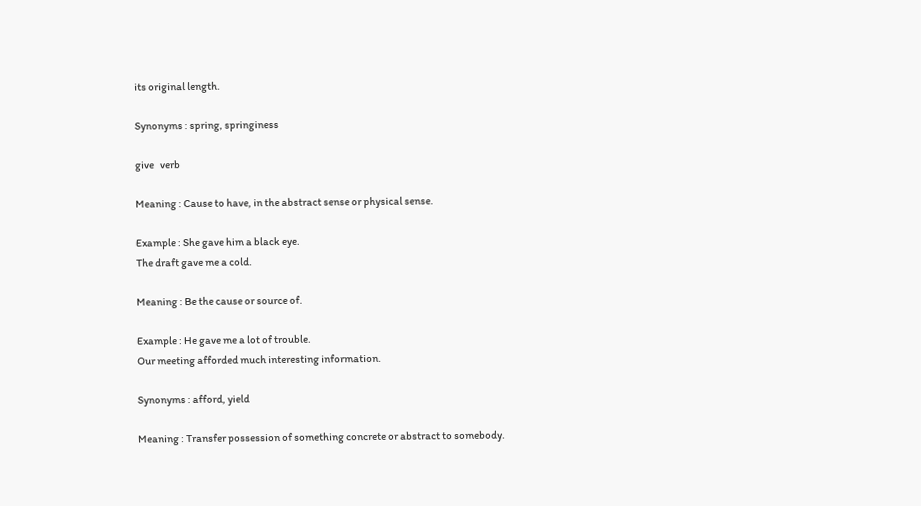its original length.

Synonyms : spring, springiness

give   verb

Meaning : Cause to have, in the abstract sense or physical sense.

Example : She gave him a black eye.
The draft gave me a cold.

Meaning : Be the cause or source of.

Example : He gave me a lot of trouble.
Our meeting afforded much interesting information.

Synonyms : afford, yield

Meaning : Transfer possession of something concrete or abstract to somebody.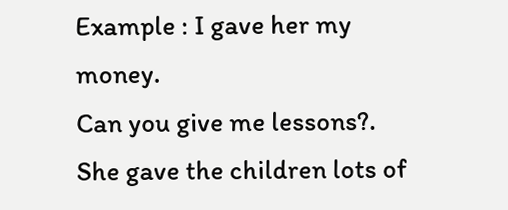Example : I gave her my money.
Can you give me lessons?.
She gave the children lots of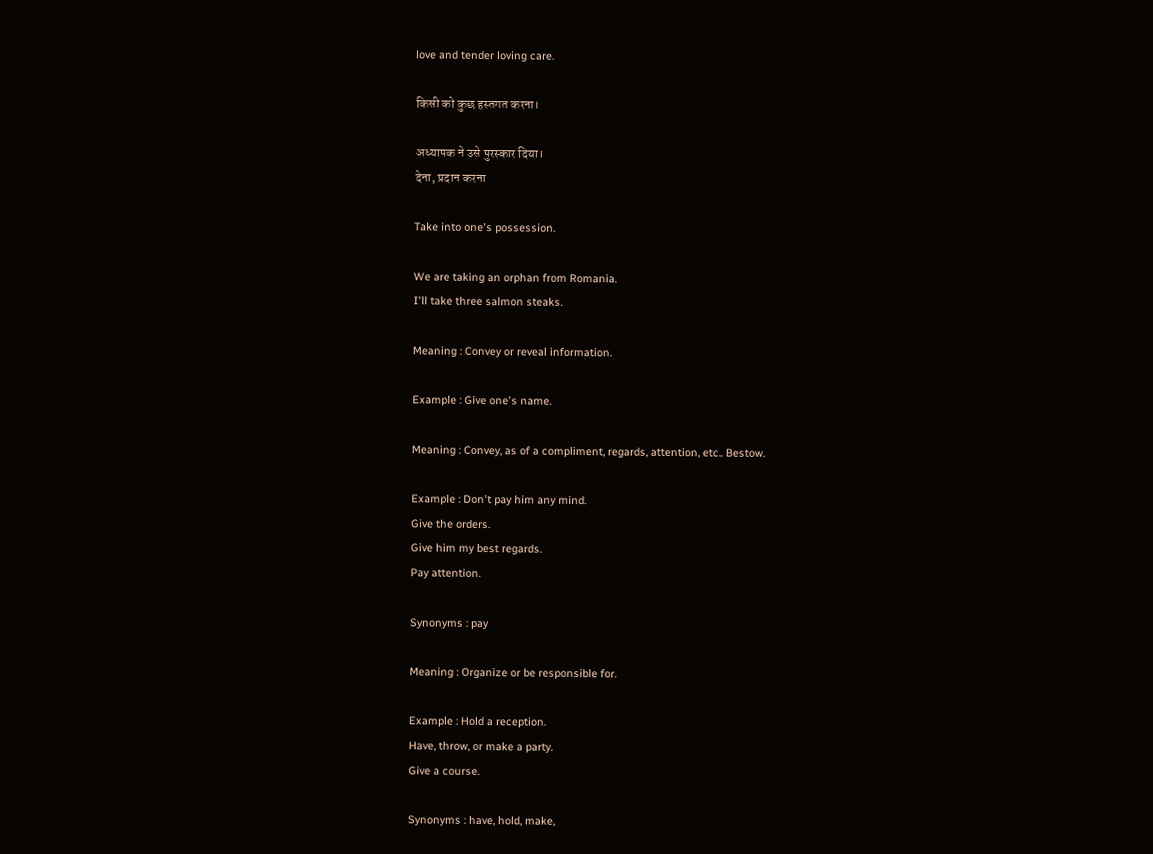love and tender loving care.

किसी को कुछ हस्तगत करना।

अध्यापक ने उसे पुरस्कार दिया।
देना, प्रदान करना

Take into one's possession.

We are taking an orphan from Romania.
I'll take three salmon steaks.

Meaning : Convey or reveal information.

Example : Give one's name.

Meaning : Convey, as of a compliment, regards, attention, etc.. Bestow.

Example : Don't pay him any mind.
Give the orders.
Give him my best regards.
Pay attention.

Synonyms : pay

Meaning : Organize or be responsible for.

Example : Hold a reception.
Have, throw, or make a party.
Give a course.

Synonyms : have, hold, make,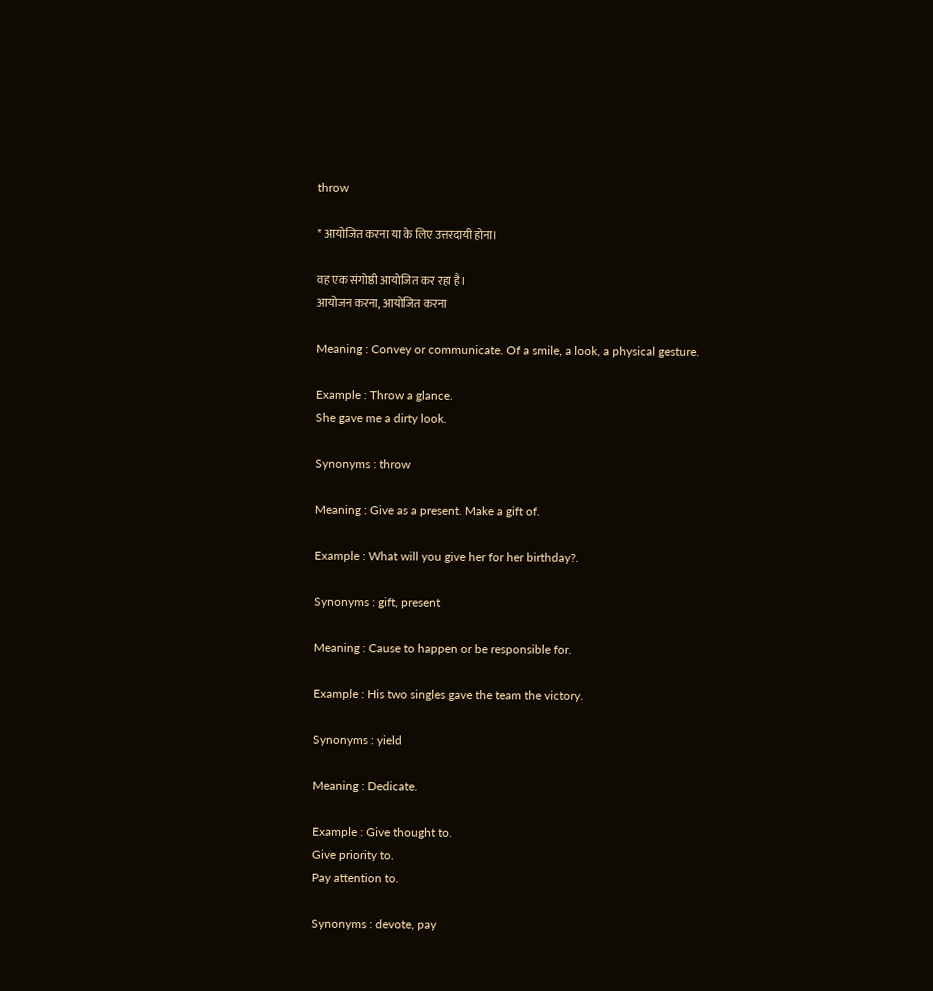throw

* आयोजित करना या के लिए उत्तरदायी होना।

वह एक संगोष्ठी आयोजित कर रहा है।
आयोजन करना, आयोजित करना

Meaning : Convey or communicate. Of a smile, a look, a physical gesture.

Example : Throw a glance.
She gave me a dirty look.

Synonyms : throw

Meaning : Give as a present. Make a gift of.

Example : What will you give her for her birthday?.

Synonyms : gift, present

Meaning : Cause to happen or be responsible for.

Example : His two singles gave the team the victory.

Synonyms : yield

Meaning : Dedicate.

Example : Give thought to.
Give priority to.
Pay attention to.

Synonyms : devote, pay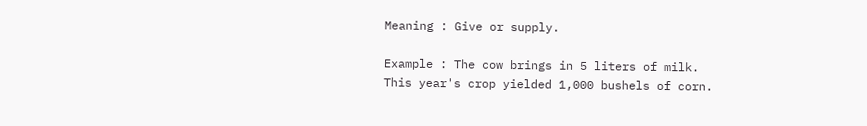Meaning : Give or supply.

Example : The cow brings in 5 liters of milk.
This year's crop yielded 1,000 bushels of corn.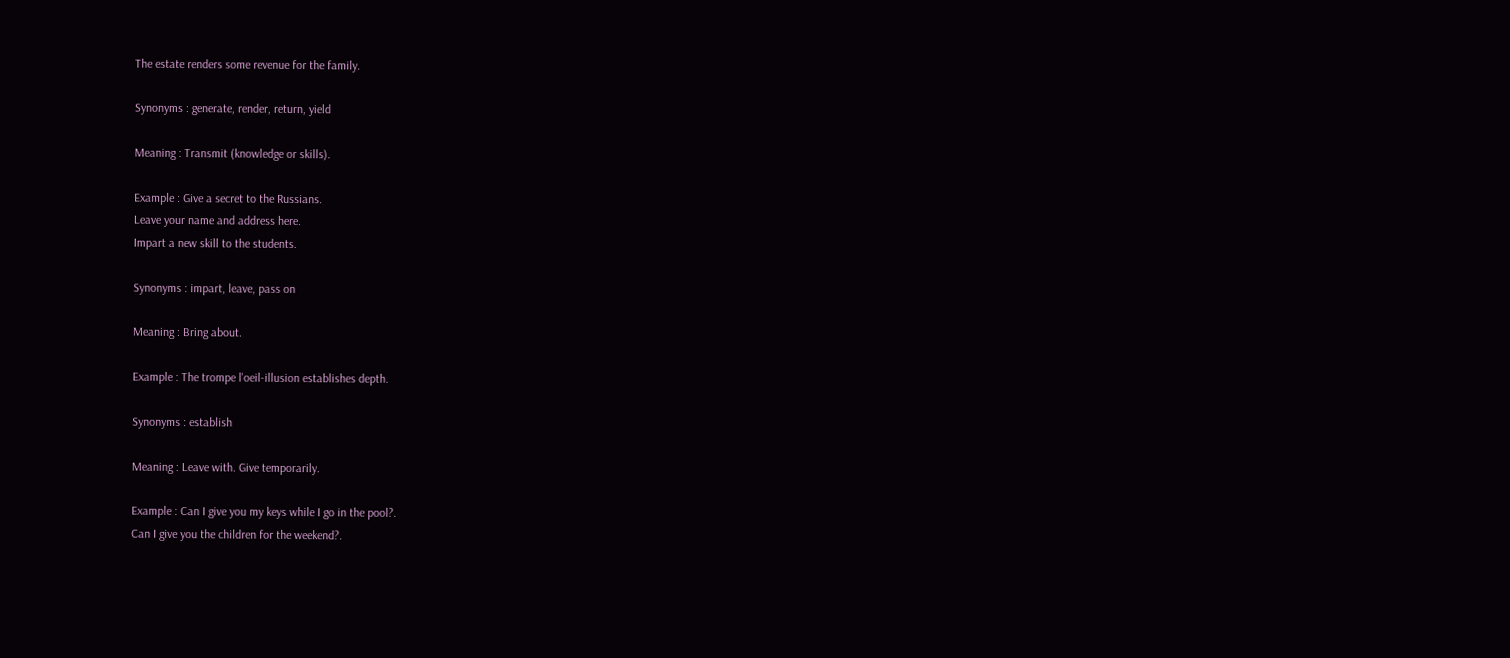The estate renders some revenue for the family.

Synonyms : generate, render, return, yield

Meaning : Transmit (knowledge or skills).

Example : Give a secret to the Russians.
Leave your name and address here.
Impart a new skill to the students.

Synonyms : impart, leave, pass on

Meaning : Bring about.

Example : The trompe l'oeil-illusion establishes depth.

Synonyms : establish

Meaning : Leave with. Give temporarily.

Example : Can I give you my keys while I go in the pool?.
Can I give you the children for the weekend?.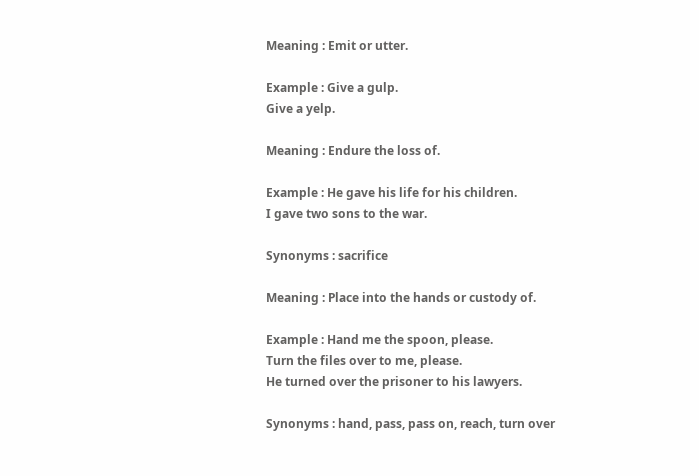Meaning : Emit or utter.

Example : Give a gulp.
Give a yelp.

Meaning : Endure the loss of.

Example : He gave his life for his children.
I gave two sons to the war.

Synonyms : sacrifice

Meaning : Place into the hands or custody of.

Example : Hand me the spoon, please.
Turn the files over to me, please.
He turned over the prisoner to his lawyers.

Synonyms : hand, pass, pass on, reach, turn over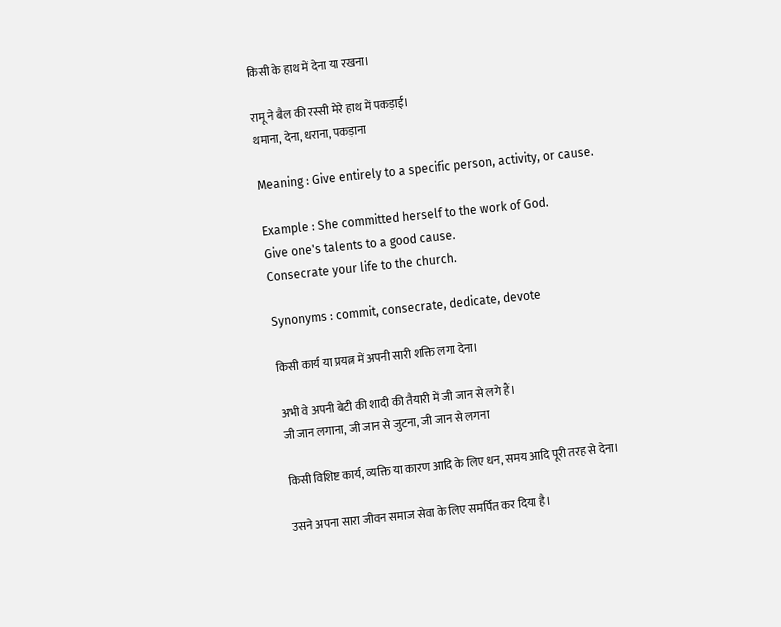किसी के हाथ में देना या रखना।

रामू ने बैल की रस्सी मेरे हाथ में पकड़ाई।
थमाना, देना, धराना, पकड़ाना

Meaning : Give entirely to a specific person, activity, or cause.

Example : She committed herself to the work of God.
Give one's talents to a good cause.
Consecrate your life to the church.

Synonyms : commit, consecrate, dedicate, devote

किसी कार्य या प्रयत्न में अपनी सारी शक्ति लगा देना।

अभी वे अपनी बेटी की शादी की तैयारी में जी जान से लगे हैं।
जी जान लगाना, जी जान से जुटना, जी जान से लगना

किसी विशिष्ट कार्य, व्यक्ति या कारण आदि के लिए धन, समय आदि पूरी तरह से देना।

उसने अपना सारा जीवन समाज सेवा के लिए समर्पित कर दिया है।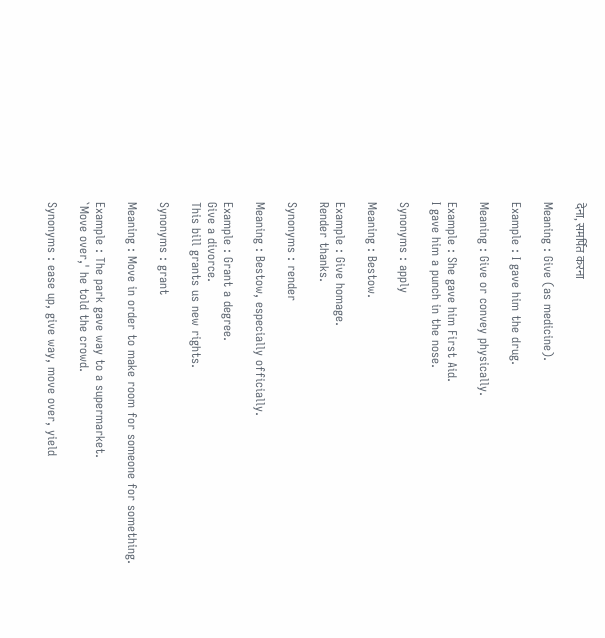देना, समर्पित करना

Meaning : Give (as medicine).

Example : I gave him the drug.

Meaning : Give or convey physically.

Example : She gave him First Aid.
I gave him a punch in the nose.

Synonyms : apply

Meaning : Bestow.

Example : Give homage.
Render thanks.

Synonyms : render

Meaning : Bestow, especially officially.

Example : Grant a degree.
Give a divorce.
This bill grants us new rights.

Synonyms : grant

Meaning : Move in order to make room for someone for something.

Example : The park gave way to a supermarket.
`Move over,' he told the crowd.

Synonyms : ease up, give way, move over, yield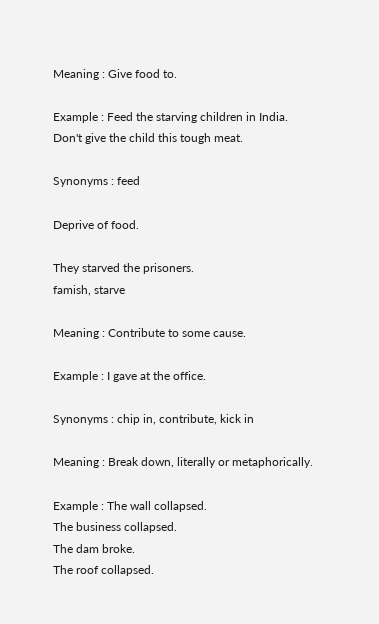Meaning : Give food to.

Example : Feed the starving children in India.
Don't give the child this tough meat.

Synonyms : feed

Deprive of food.

They starved the prisoners.
famish, starve

Meaning : Contribute to some cause.

Example : I gave at the office.

Synonyms : chip in, contribute, kick in

Meaning : Break down, literally or metaphorically.

Example : The wall collapsed.
The business collapsed.
The dam broke.
The roof collapsed.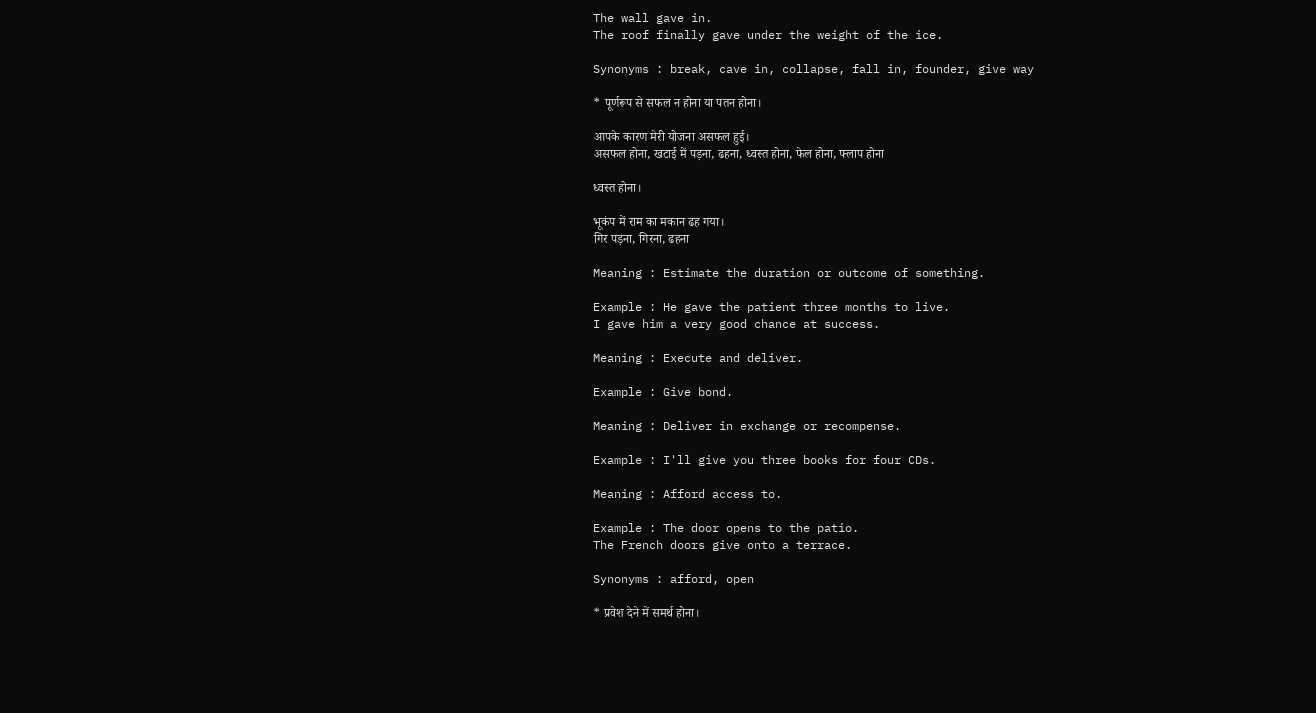The wall gave in.
The roof finally gave under the weight of the ice.

Synonyms : break, cave in, collapse, fall in, founder, give way

* पूर्णरूप से सफल न होना या पतन होना।

आपके कारण मेरी योजना असफल हुई।
असफल होना, खटाई में पड़ना, ढहना, ध्वस्त होना, फेल होना, फ्लाप होना

ध्वस्त होना।

भूकंप में राम का मकान ढह गया।
गिर पड़ना, गिरना, ढहना

Meaning : Estimate the duration or outcome of something.

Example : He gave the patient three months to live.
I gave him a very good chance at success.

Meaning : Execute and deliver.

Example : Give bond.

Meaning : Deliver in exchange or recompense.

Example : I'll give you three books for four CDs.

Meaning : Afford access to.

Example : The door opens to the patio.
The French doors give onto a terrace.

Synonyms : afford, open

* प्रवेश देने में समर्थ होना।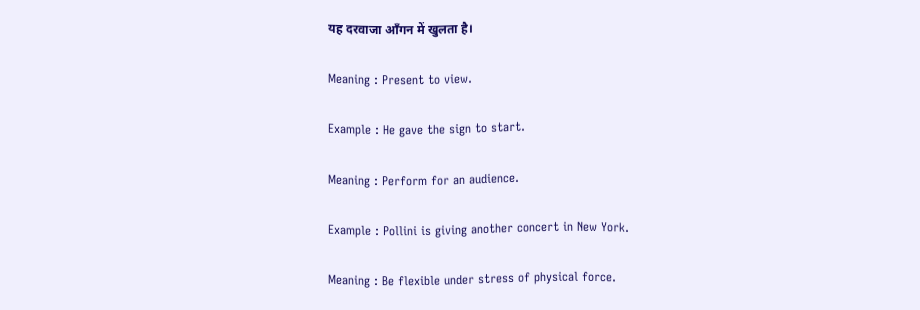यह दरवाजा आँगन में खुलता है।

Meaning : Present to view.

Example : He gave the sign to start.

Meaning : Perform for an audience.

Example : Pollini is giving another concert in New York.

Meaning : Be flexible under stress of physical force.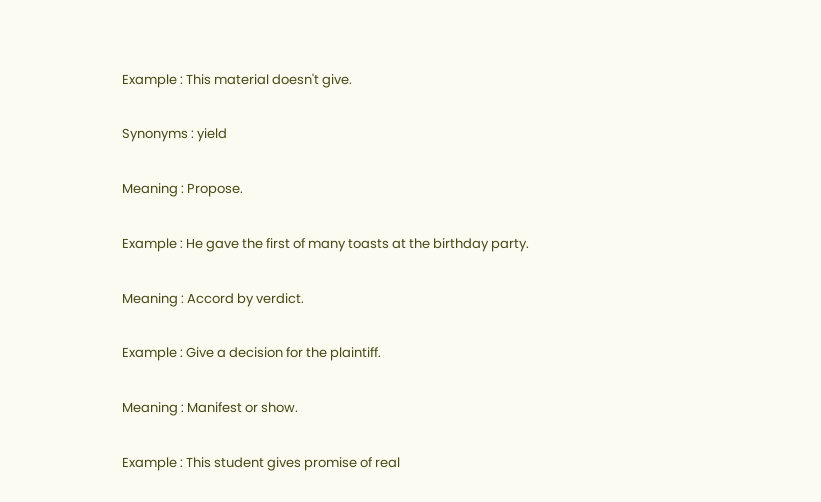Example : This material doesn't give.

Synonyms : yield

Meaning : Propose.

Example : He gave the first of many toasts at the birthday party.

Meaning : Accord by verdict.

Example : Give a decision for the plaintiff.

Meaning : Manifest or show.

Example : This student gives promise of real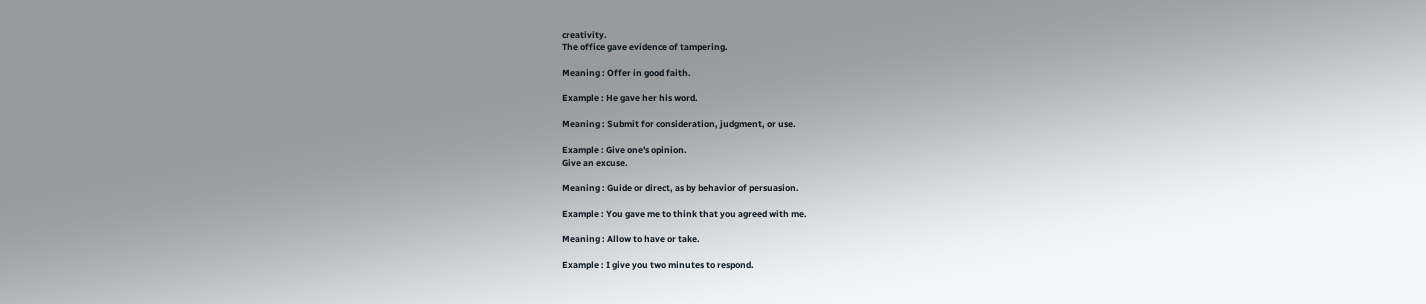creativity.
The office gave evidence of tampering.

Meaning : Offer in good faith.

Example : He gave her his word.

Meaning : Submit for consideration, judgment, or use.

Example : Give one's opinion.
Give an excuse.

Meaning : Guide or direct, as by behavior of persuasion.

Example : You gave me to think that you agreed with me.

Meaning : Allow to have or take.

Example : I give you two minutes to respond.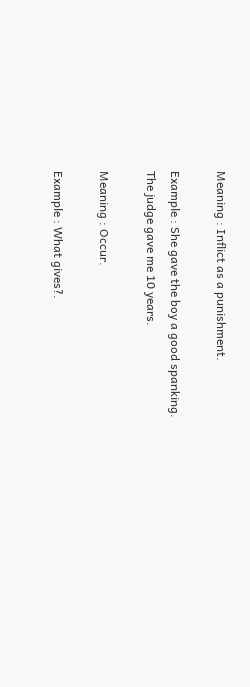Meaning : Inflict as a punishment.

Example : She gave the boy a good spanking.
The judge gave me 10 years.

Meaning : Occur.

Example : What gives?.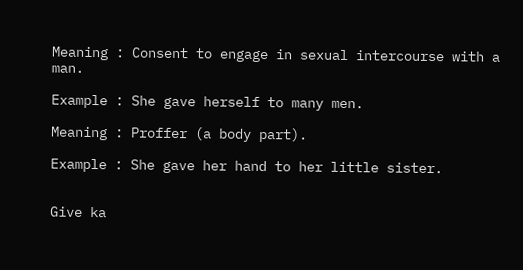Meaning : Consent to engage in sexual intercourse with a man.

Example : She gave herself to many men.

Meaning : Proffer (a body part).

Example : She gave her hand to her little sister.


Give ka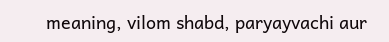meaning, vilom shabd, paryayvachi aur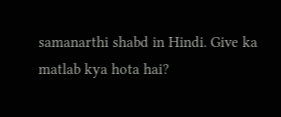samanarthi shabd in Hindi. Give ka matlab kya hota hai?